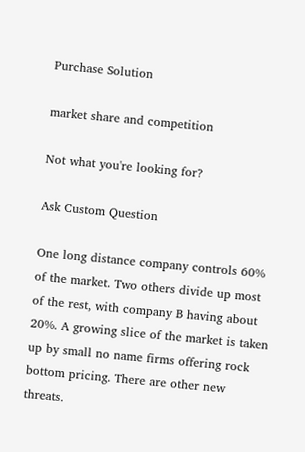Purchase Solution

market share and competition

Not what you're looking for?

Ask Custom Question

One long distance company controls 60% of the market. Two others divide up most of the rest, with company B having about 20%. A growing slice of the market is taken up by small no name firms offering rock bottom pricing. There are other new threats.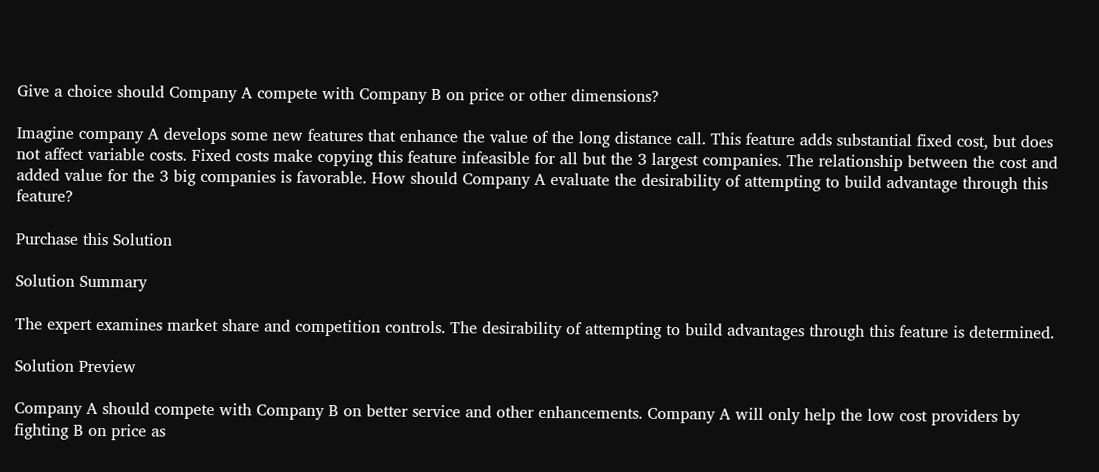Give a choice should Company A compete with Company B on price or other dimensions?

Imagine company A develops some new features that enhance the value of the long distance call. This feature adds substantial fixed cost, but does not affect variable costs. Fixed costs make copying this feature infeasible for all but the 3 largest companies. The relationship between the cost and added value for the 3 big companies is favorable. How should Company A evaluate the desirability of attempting to build advantage through this feature?

Purchase this Solution

Solution Summary

The expert examines market share and competition controls. The desirability of attempting to build advantages through this feature is determined.

Solution Preview

Company A should compete with Company B on better service and other enhancements. Company A will only help the low cost providers by fighting B on price as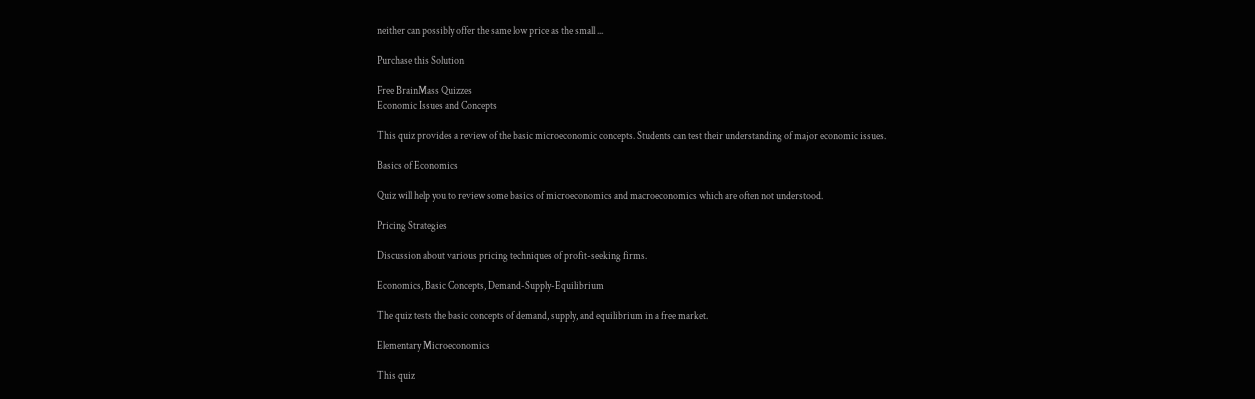neither can possibly offer the same low price as the small ...

Purchase this Solution

Free BrainMass Quizzes
Economic Issues and Concepts

This quiz provides a review of the basic microeconomic concepts. Students can test their understanding of major economic issues.

Basics of Economics

Quiz will help you to review some basics of microeconomics and macroeconomics which are often not understood.

Pricing Strategies

Discussion about various pricing techniques of profit-seeking firms.

Economics, Basic Concepts, Demand-Supply-Equilibrium

The quiz tests the basic concepts of demand, supply, and equilibrium in a free market.

Elementary Microeconomics

This quiz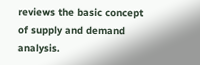reviews the basic concept of supply and demand analysis.